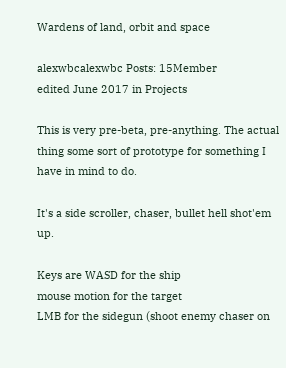Wardens of land, orbit and space

alexwbcalexwbc Posts: 15Member
edited June 2017 in Projects

This is very pre-beta, pre-anything. The actual thing some sort of prototype for something I have in mind to do.

It's a side scroller, chaser, bullet hell shot'em up.

Keys are WASD for the ship
mouse motion for the target
LMB for the sidegun (shoot enemy chaser on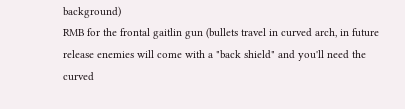background)
RMB for the frontal gaitlin gun (bullets travel in curved arch, in future release enemies will come with a "back shield" and you'll need the curved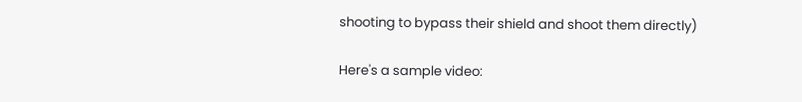shooting to bypass their shield and shoot them directly)

Here's a sample video: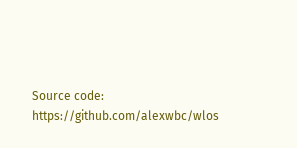Source code: https://github.com/alexwbc/wlos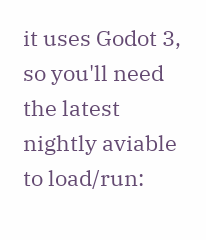it uses Godot 3, so you'll need the latest nightly aviable to load/run: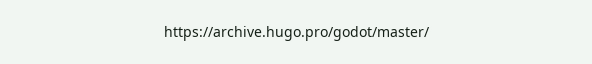https://archive.hugo.pro/godot/master/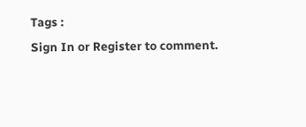Tags :
Sign In or Register to comment.